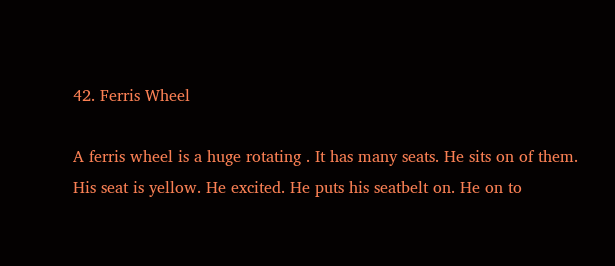42. Ferris Wheel

A ferris wheel is a huge rotating . It has many seats. He sits on of them. His seat is yellow. He excited. He puts his seatbelt on. He on to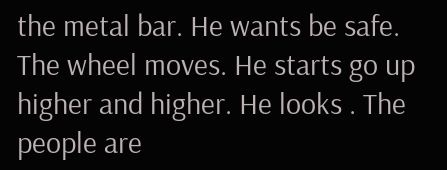the metal bar. He wants be safe. The wheel moves. He starts go up higher and higher. He looks . The people are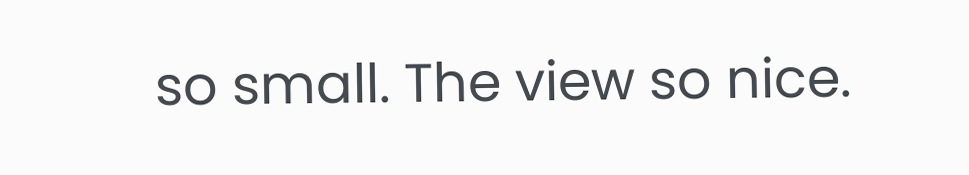so small. The view so nice.